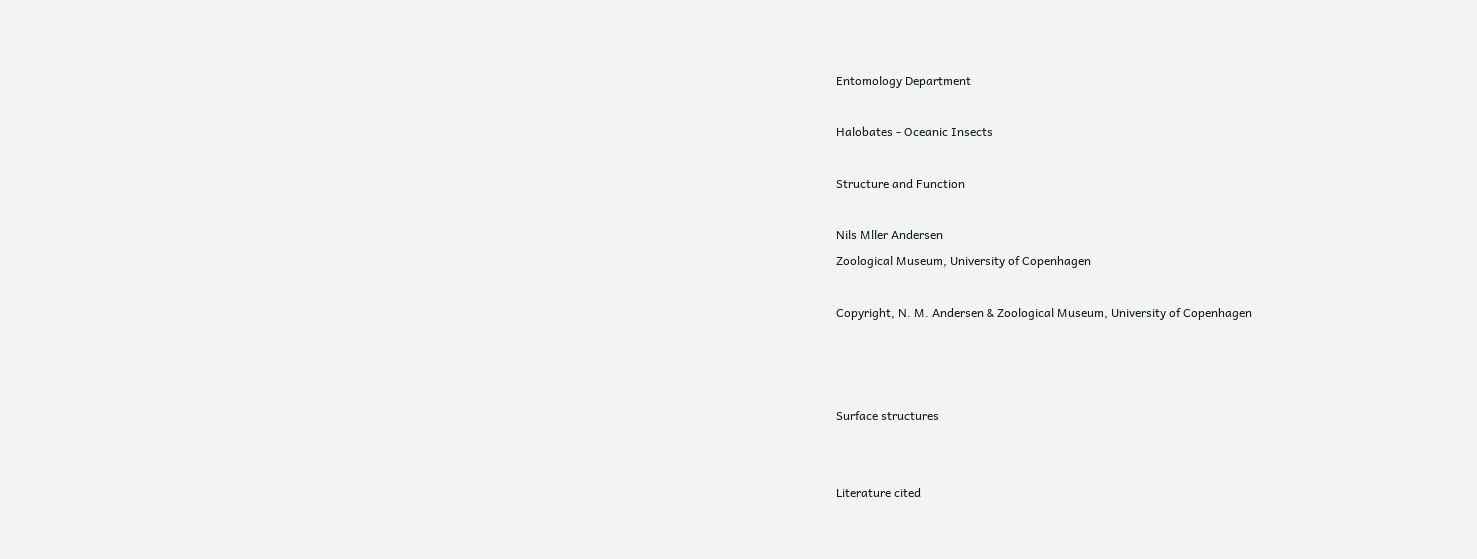Entomology Department

Halobates - Oceanic Insects

Structure and Function

Nils Mller Andersen
Zoological Museum, University of Copenhagen

Copyright, N. M. Andersen & Zoological Museum, University of Copenhagen



Surface structures


Literature cited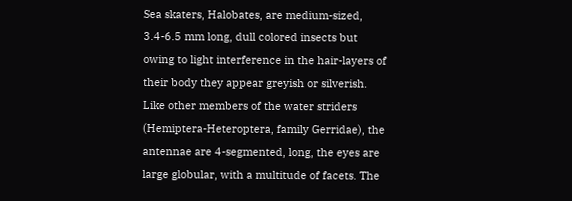Sea skaters, Halobates, are medium-sized, 3.4-6.5 mm long, dull colored insects but owing to light interference in the hair-layers of their body they appear greyish or silverish. Like other members of the water striders (Hemiptera-Heteroptera, family Gerridae), the antennae are 4-segmented, long, the eyes are large globular, with a multitude of facets. The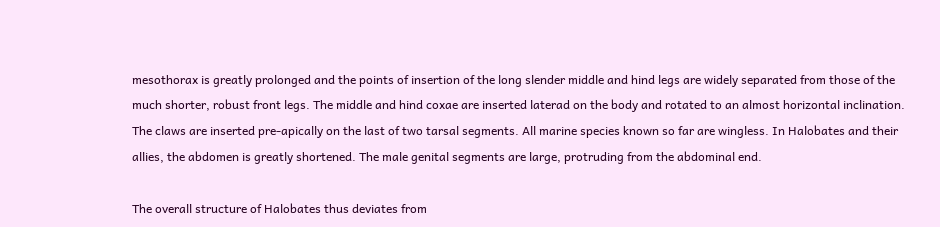mesothorax is greatly prolonged and the points of insertion of the long slender middle and hind legs are widely separated from those of the much shorter, robust front legs. The middle and hind coxae are inserted laterad on the body and rotated to an almost horizontal inclination. The claws are inserted pre-apically on the last of two tarsal segments. All marine species known so far are wingless. In Halobates and their allies, the abdomen is greatly shortened. The male genital segments are large, protruding from the abdominal end.

The overall structure of Halobates thus deviates from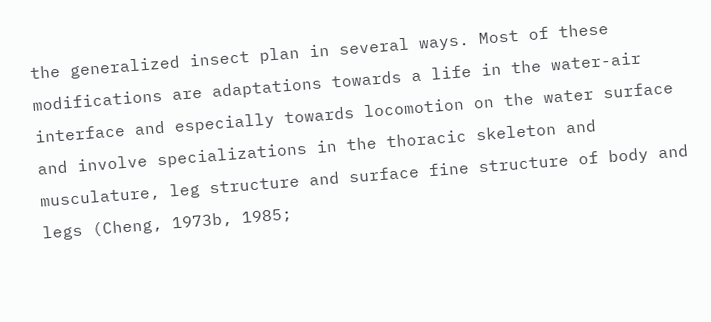the generalized insect plan in several ways. Most of these modifications are adaptations towards a life in the water-air interface and especially towards locomotion on the water surface and involve specializations in the thoracic skeleton and musculature, leg structure and surface fine structure of body and legs (Cheng, 1973b, 1985;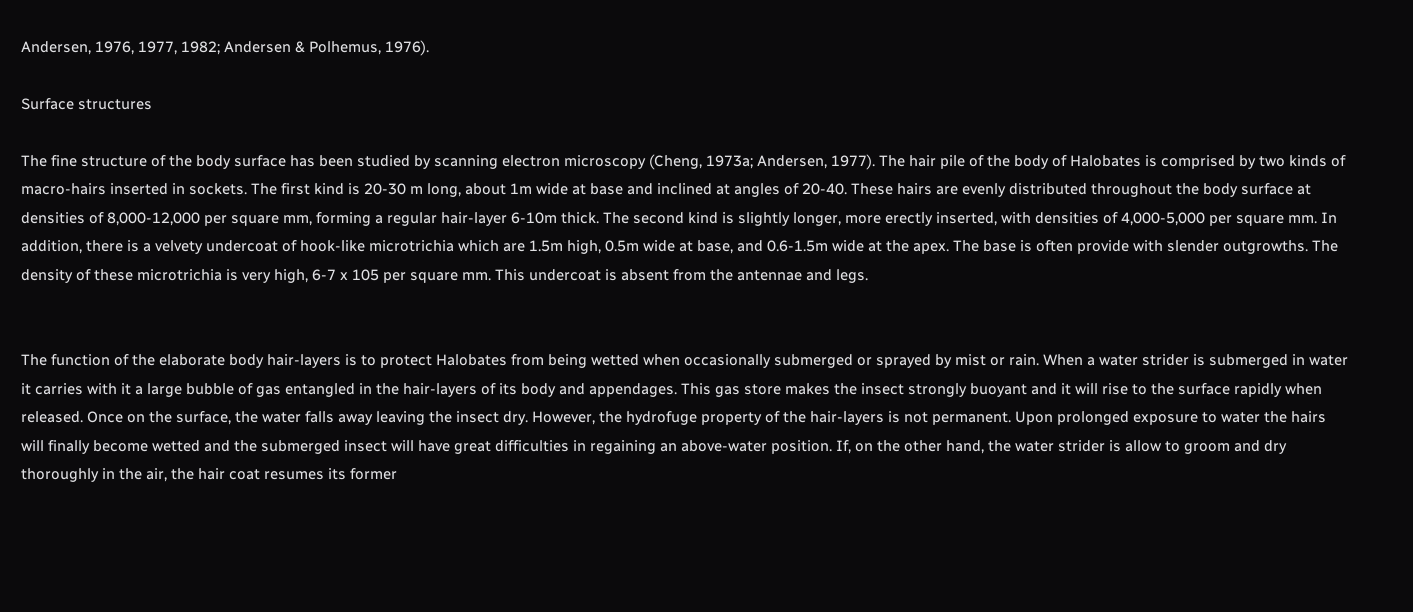Andersen, 1976, 1977, 1982; Andersen & Polhemus, 1976).

Surface structures

The fine structure of the body surface has been studied by scanning electron microscopy (Cheng, 1973a; Andersen, 1977). The hair pile of the body of Halobates is comprised by two kinds of macro-hairs inserted in sockets. The first kind is 20-30 m long, about 1m wide at base and inclined at angles of 20-40. These hairs are evenly distributed throughout the body surface at densities of 8,000-12,000 per square mm, forming a regular hair-layer 6-10m thick. The second kind is slightly longer, more erectly inserted, with densities of 4,000-5,000 per square mm. In addition, there is a velvety undercoat of hook-like microtrichia which are 1.5m high, 0.5m wide at base, and 0.6-1.5m wide at the apex. The base is often provide with slender outgrowths. The density of these microtrichia is very high, 6-7 x 105 per square mm. This undercoat is absent from the antennae and legs.


The function of the elaborate body hair-layers is to protect Halobates from being wetted when occasionally submerged or sprayed by mist or rain. When a water strider is submerged in water it carries with it a large bubble of gas entangled in the hair-layers of its body and appendages. This gas store makes the insect strongly buoyant and it will rise to the surface rapidly when released. Once on the surface, the water falls away leaving the insect dry. However, the hydrofuge property of the hair-layers is not permanent. Upon prolonged exposure to water the hairs will finally become wetted and the submerged insect will have great difficulties in regaining an above-water position. If, on the other hand, the water strider is allow to groom and dry thoroughly in the air, the hair coat resumes its former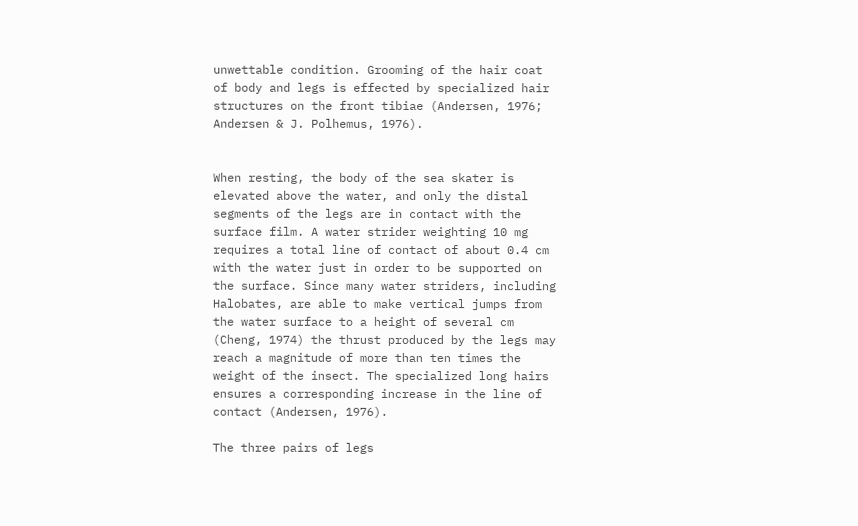unwettable condition. Grooming of the hair coat of body and legs is effected by specialized hair structures on the front tibiae (Andersen, 1976; Andersen & J. Polhemus, 1976).


When resting, the body of the sea skater is elevated above the water, and only the distal segments of the legs are in contact with the surface film. A water strider weighting 10 mg requires a total line of contact of about 0.4 cm with the water just in order to be supported on the surface. Since many water striders, including Halobates, are able to make vertical jumps from the water surface to a height of several cm (Cheng, 1974) the thrust produced by the legs may reach a magnitude of more than ten times the weight of the insect. The specialized long hairs ensures a corresponding increase in the line of contact (Andersen, 1976).

The three pairs of legs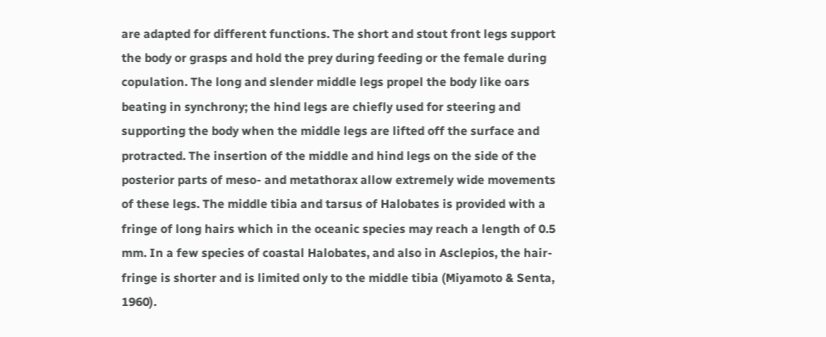are adapted for different functions. The short and stout front legs support the body or grasps and hold the prey during feeding or the female during copulation. The long and slender middle legs propel the body like oars beating in synchrony; the hind legs are chiefly used for steering and supporting the body when the middle legs are lifted off the surface and protracted. The insertion of the middle and hind legs on the side of the posterior parts of meso- and metathorax allow extremely wide movements of these legs. The middle tibia and tarsus of Halobates is provided with a fringe of long hairs which in the oceanic species may reach a length of 0.5 mm. In a few species of coastal Halobates, and also in Asclepios, the hair-fringe is shorter and is limited only to the middle tibia (Miyamoto & Senta, 1960).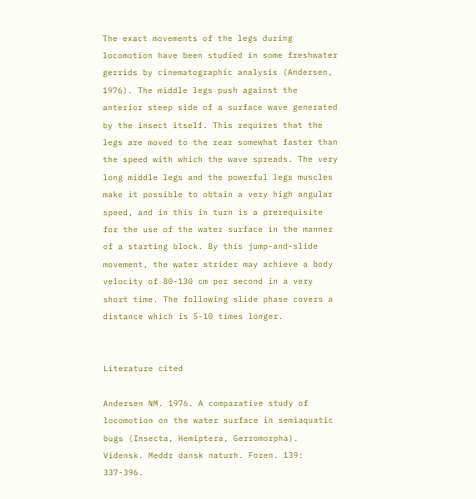The exact movements of the legs during locomotion have been studied in some freshwater gerrids by cinematographic analysis (Andersen, 1976). The middle legs push against the anterior steep side of a surface wave generated by the insect itself. This requires that the legs are moved to the rear somewhat faster than the speed with which the wave spreads. The very long middle legs and the powerful legs muscles make it possible to obtain a very high angular speed, and in this in turn is a prerequisite for the use of the water surface in the manner of a starting block. By this jump-and-slide movement, the water strider may achieve a body velocity of 80-130 cm per second in a very short time. The following slide phase covers a distance which is 5-10 times longer.


Literature cited

Andersen NM. 1976. A comparative study of locomotion on the water surface in semiaquatic bugs (Insecta, Hemiptera, Gerromorpha). Vidensk. Meddr dansk naturh. Foren. 139: 337-396.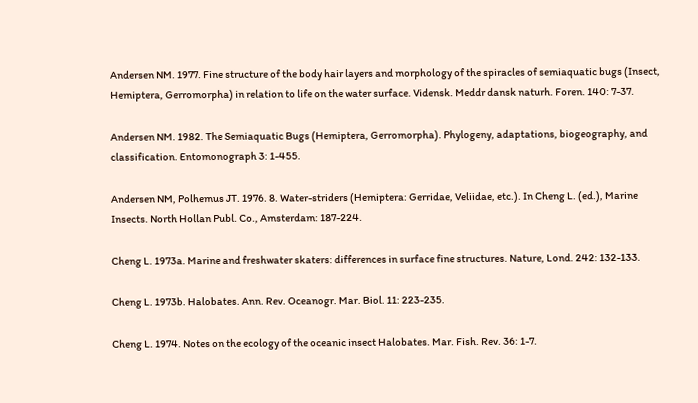Andersen NM. 1977. Fine structure of the body hair layers and morphology of the spiracles of semiaquatic bugs (Insect, Hemiptera, Gerromorpha) in relation to life on the water surface. Vidensk. Meddr dansk naturh. Foren. 140: 7-37.

Andersen NM. 1982. The Semiaquatic Bugs (Hemiptera, Gerromorpha). Phylogeny, adaptations, biogeography, and classification. Entomonograph 3: 1-455.

Andersen NM, Polhemus JT. 1976. 8. Water-striders (Hemiptera: Gerridae, Veliidae, etc.). In Cheng L. (ed.), Marine Insects. North Hollan Publ. Co., Amsterdam: 187-224.

Cheng L. 1973a. Marine and freshwater skaters: differences in surface fine structures. Nature, Lond. 242: 132-133.

Cheng L. 1973b. Halobates. Ann. Rev. Oceanogr. Mar. Biol. 11: 223-235.

Cheng L. 1974. Notes on the ecology of the oceanic insect Halobates. Mar. Fish. Rev. 36: 1-7.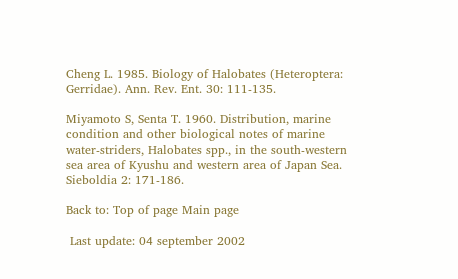Cheng L. 1985. Biology of Halobates (Heteroptera: Gerridae). Ann. Rev. Ent. 30: 111-135.

Miyamoto S, Senta T. 1960. Distribution, marine condition and other biological notes of marine water-striders, Halobates spp., in the south-western sea area of Kyushu and western area of Japan Sea. Sieboldia 2: 171-186.

Back to: Top of page Main page

 Last update: 04 september 2002